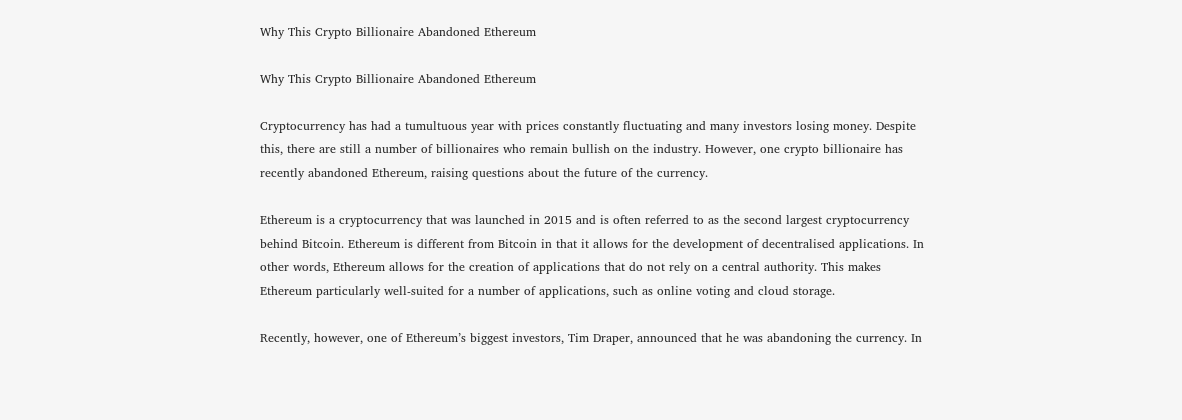Why This Crypto Billionaire Abandoned Ethereum

Why This Crypto Billionaire Abandoned Ethereum

Cryptocurrency has had a tumultuous year with prices constantly fluctuating and many investors losing money. Despite this, there are still a number of billionaires who remain bullish on the industry. However, one crypto billionaire has recently abandoned Ethereum, raising questions about the future of the currency.

Ethereum is a cryptocurrency that was launched in 2015 and is often referred to as the second largest cryptocurrency behind Bitcoin. Ethereum is different from Bitcoin in that it allows for the development of decentralised applications. In other words, Ethereum allows for the creation of applications that do not rely on a central authority. This makes Ethereum particularly well-suited for a number of applications, such as online voting and cloud storage.

Recently, however, one of Ethereum’s biggest investors, Tim Draper, announced that he was abandoning the currency. In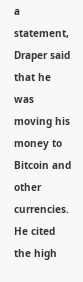a statement, Draper said that he was moving his money to Bitcoin and other currencies. He cited the high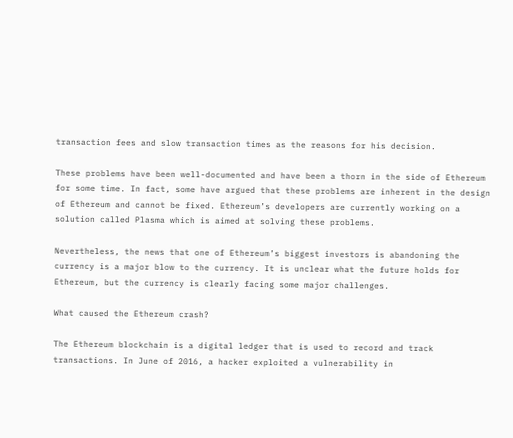transaction fees and slow transaction times as the reasons for his decision.

These problems have been well-documented and have been a thorn in the side of Ethereum for some time. In fact, some have argued that these problems are inherent in the design of Ethereum and cannot be fixed. Ethereum’s developers are currently working on a solution called Plasma which is aimed at solving these problems.

Nevertheless, the news that one of Ethereum’s biggest investors is abandoning the currency is a major blow to the currency. It is unclear what the future holds for Ethereum, but the currency is clearly facing some major challenges.

What caused the Ethereum crash?

The Ethereum blockchain is a digital ledger that is used to record and track transactions. In June of 2016, a hacker exploited a vulnerability in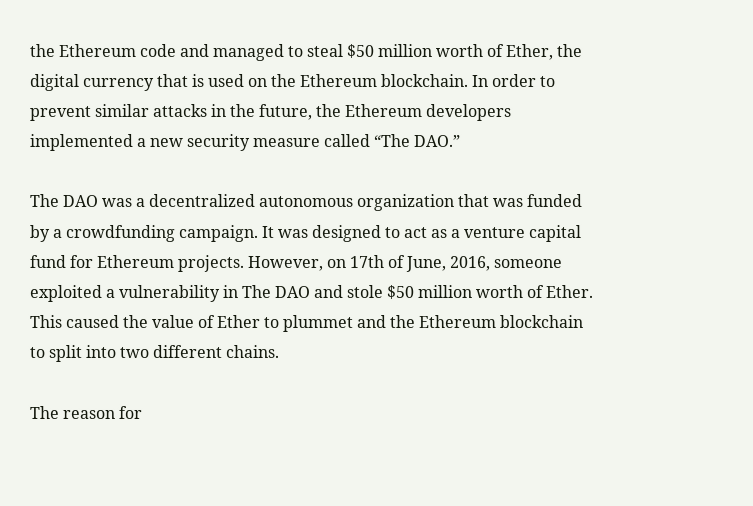the Ethereum code and managed to steal $50 million worth of Ether, the digital currency that is used on the Ethereum blockchain. In order to prevent similar attacks in the future, the Ethereum developers implemented a new security measure called “The DAO.”

The DAO was a decentralized autonomous organization that was funded by a crowdfunding campaign. It was designed to act as a venture capital fund for Ethereum projects. However, on 17th of June, 2016, someone exploited a vulnerability in The DAO and stole $50 million worth of Ether. This caused the value of Ether to plummet and the Ethereum blockchain to split into two different chains.

The reason for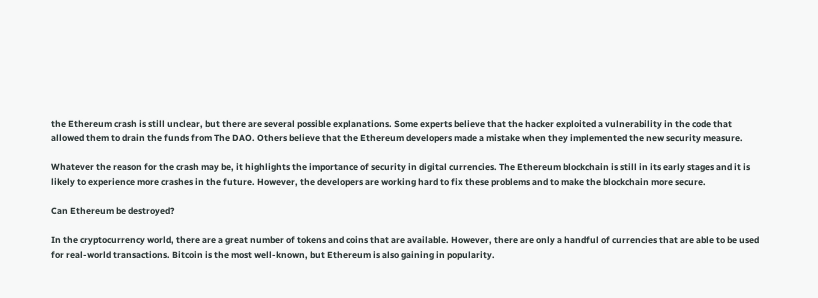the Ethereum crash is still unclear, but there are several possible explanations. Some experts believe that the hacker exploited a vulnerability in the code that allowed them to drain the funds from The DAO. Others believe that the Ethereum developers made a mistake when they implemented the new security measure.

Whatever the reason for the crash may be, it highlights the importance of security in digital currencies. The Ethereum blockchain is still in its early stages and it is likely to experience more crashes in the future. However, the developers are working hard to fix these problems and to make the blockchain more secure.

Can Ethereum be destroyed?

In the cryptocurrency world, there are a great number of tokens and coins that are available. However, there are only a handful of currencies that are able to be used for real-world transactions. Bitcoin is the most well-known, but Ethereum is also gaining in popularity.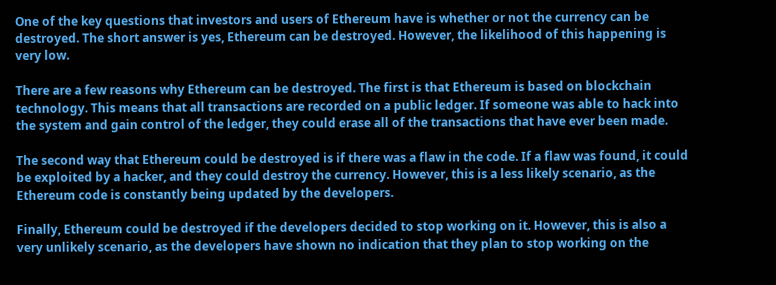One of the key questions that investors and users of Ethereum have is whether or not the currency can be destroyed. The short answer is yes, Ethereum can be destroyed. However, the likelihood of this happening is very low.

There are a few reasons why Ethereum can be destroyed. The first is that Ethereum is based on blockchain technology. This means that all transactions are recorded on a public ledger. If someone was able to hack into the system and gain control of the ledger, they could erase all of the transactions that have ever been made.

The second way that Ethereum could be destroyed is if there was a flaw in the code. If a flaw was found, it could be exploited by a hacker, and they could destroy the currency. However, this is a less likely scenario, as the Ethereum code is constantly being updated by the developers.

Finally, Ethereum could be destroyed if the developers decided to stop working on it. However, this is also a very unlikely scenario, as the developers have shown no indication that they plan to stop working on the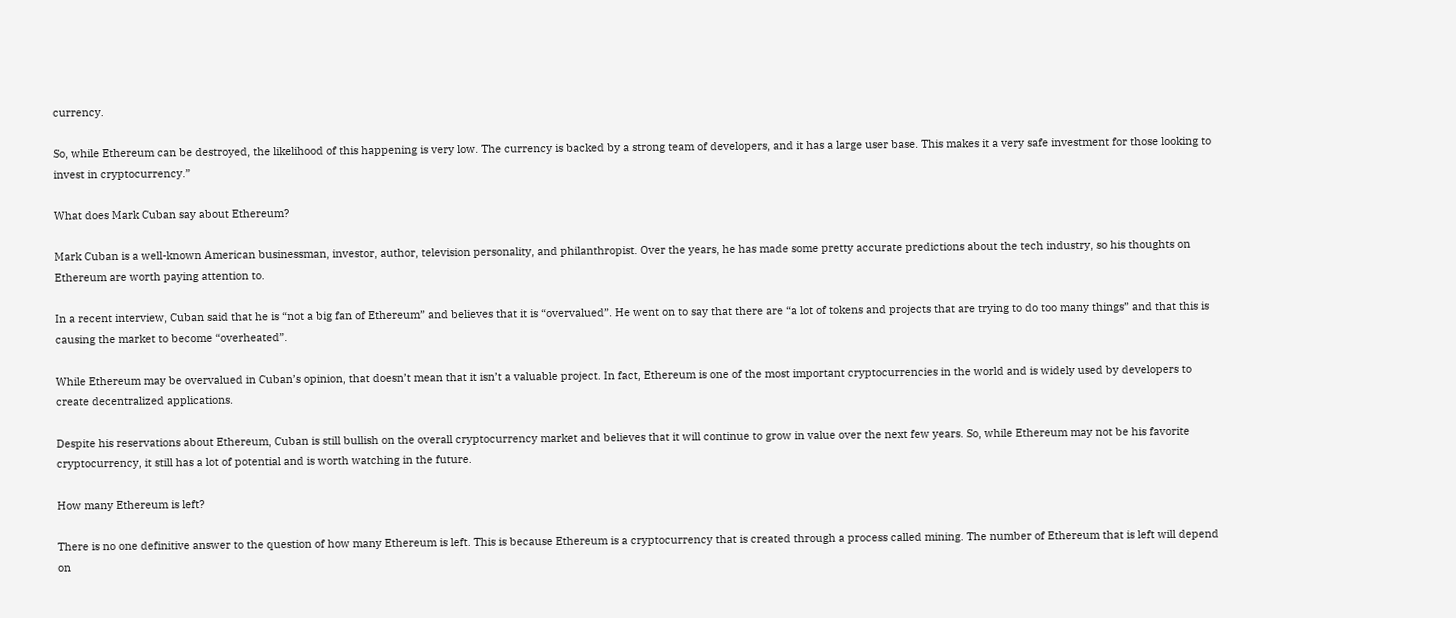currency.

So, while Ethereum can be destroyed, the likelihood of this happening is very low. The currency is backed by a strong team of developers, and it has a large user base. This makes it a very safe investment for those looking to invest in cryptocurrency.”

What does Mark Cuban say about Ethereum?

Mark Cuban is a well-known American businessman, investor, author, television personality, and philanthropist. Over the years, he has made some pretty accurate predictions about the tech industry, so his thoughts on Ethereum are worth paying attention to.

In a recent interview, Cuban said that he is “not a big fan of Ethereum” and believes that it is “overvalued”. He went on to say that there are “a lot of tokens and projects that are trying to do too many things” and that this is causing the market to become “overheated”.

While Ethereum may be overvalued in Cuban’s opinion, that doesn’t mean that it isn’t a valuable project. In fact, Ethereum is one of the most important cryptocurrencies in the world and is widely used by developers to create decentralized applications.

Despite his reservations about Ethereum, Cuban is still bullish on the overall cryptocurrency market and believes that it will continue to grow in value over the next few years. So, while Ethereum may not be his favorite cryptocurrency, it still has a lot of potential and is worth watching in the future.

How many Ethereum is left?

There is no one definitive answer to the question of how many Ethereum is left. This is because Ethereum is a cryptocurrency that is created through a process called mining. The number of Ethereum that is left will depend on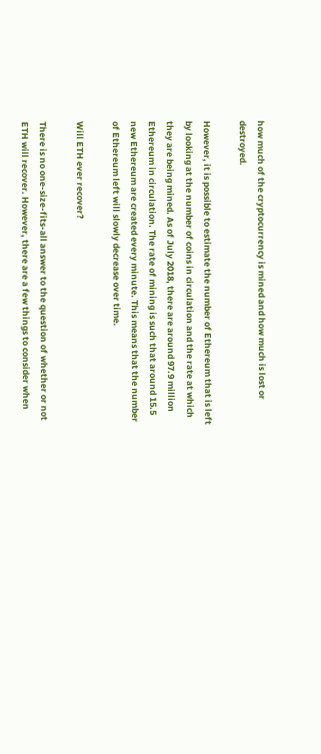how much of the cryptocurrency is mined and how much is lost or destroyed.

However, it is possible to estimate the number of Ethereum that is left by looking at the number of coins in circulation and the rate at which they are being mined. As of July 2018, there are around 97.9 million Ethereum in circulation. The rate of mining is such that around 15.5 new Ethereum are created every minute. This means that the number of Ethereum left will slowly decrease over time.

Will ETH ever recover?

There is no one-size-fits-all answer to the question of whether or not ETH will recover. However, there are a few things to consider when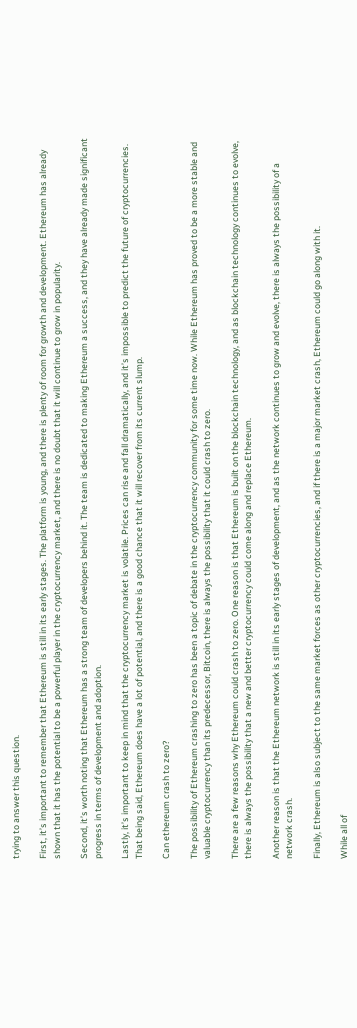trying to answer this question.

First, it’s important to remember that Ethereum is still in its early stages. The platform is young, and there is plenty of room for growth and development. Ethereum has already shown that it has the potential to be a powerful player in the cryptocurrency market, and there is no doubt that it will continue to grow in popularity.

Second, it’s worth noting that Ethereum has a strong team of developers behind it. The team is dedicated to making Ethereum a success, and they have already made significant progress in terms of development and adoption.

Lastly, it’s important to keep in mind that the cryptocurrency market is volatile. Prices can rise and fall dramatically, and it’s impossible to predict the future of cryptocurrencies. That being said, Ethereum does have a lot of potential, and there is a good chance that it will recover from its current slump.

Can ethereum crash to zero?

The possibility of Ethereum crashing to zero has been a topic of debate in the cryptocurrency community for some time now. While Ethereum has proved to be a more stable and valuable cryptocurrency than its predecessor, Bitcoin, there is always the possibility that it could crash to zero.

There are a few reasons why Ethereum could crash to zero. One reason is that Ethereum is built on the blockchain technology, and as blockchain technology continues to evolve, there is always the possibility that a new and better cryptocurrency could come along and replace Ethereum.

Another reason is that the Ethereum network is still in its early stages of development, and as the network continues to grow and evolve, there is always the possibility of a network crash.

Finally, Ethereum is also subject to the same market forces as other cryptocurrencies, and if there is a major market crash, Ethereum could go along with it.

While all of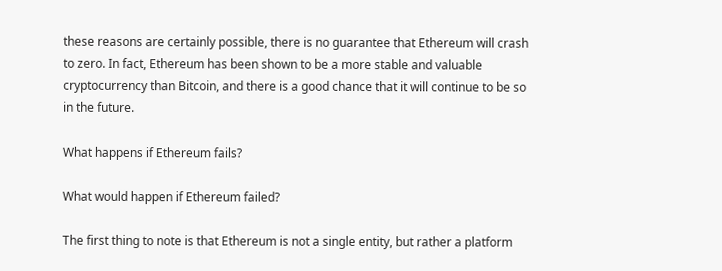these reasons are certainly possible, there is no guarantee that Ethereum will crash to zero. In fact, Ethereum has been shown to be a more stable and valuable cryptocurrency than Bitcoin, and there is a good chance that it will continue to be so in the future.

What happens if Ethereum fails?

What would happen if Ethereum failed?

The first thing to note is that Ethereum is not a single entity, but rather a platform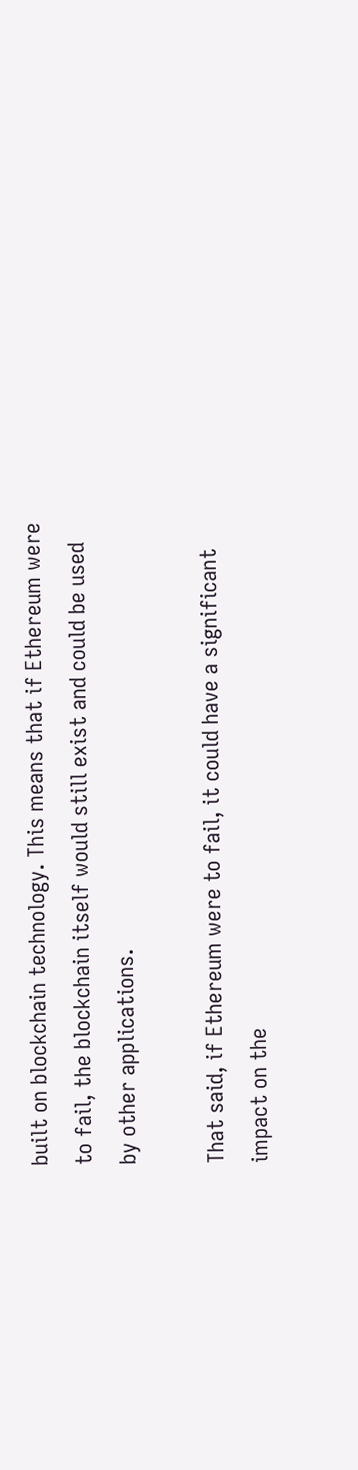built on blockchain technology. This means that if Ethereum were to fail, the blockchain itself would still exist and could be used by other applications.

That said, if Ethereum were to fail, it could have a significant impact on the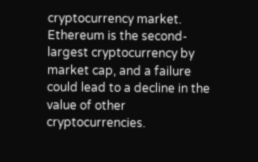cryptocurrency market. Ethereum is the second-largest cryptocurrency by market cap, and a failure could lead to a decline in the value of other cryptocurrencies.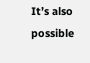It’s also possible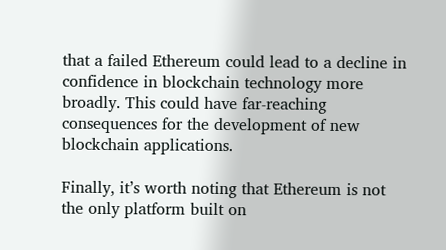that a failed Ethereum could lead to a decline in confidence in blockchain technology more broadly. This could have far-reaching consequences for the development of new blockchain applications.

Finally, it’s worth noting that Ethereum is not the only platform built on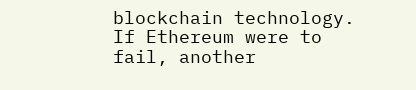blockchain technology. If Ethereum were to fail, another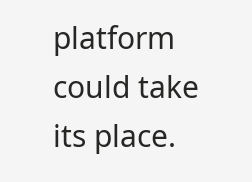platform could take its place.